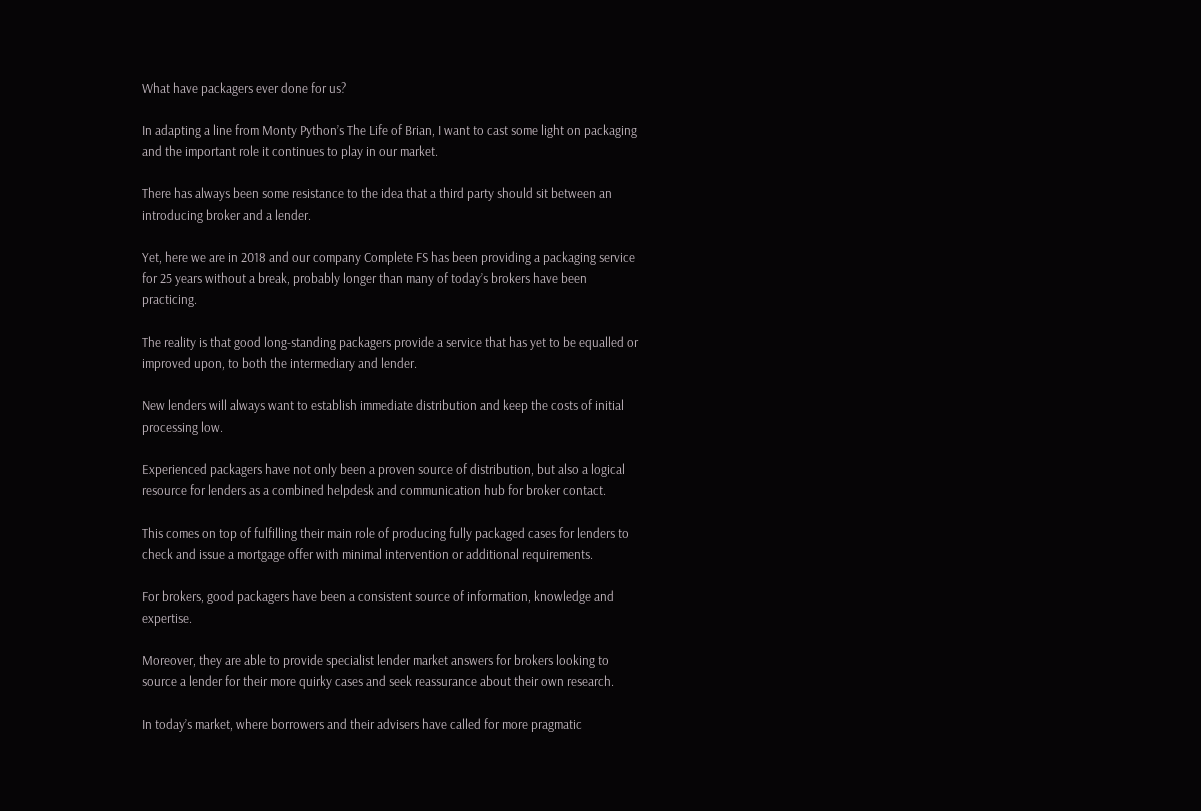What have packagers ever done for us?

In adapting a line from Monty Python’s The Life of Brian, I want to cast some light on packaging and the important role it continues to play in our market.

There has always been some resistance to the idea that a third party should sit between an introducing broker and a lender.

Yet, here we are in 2018 and our company Complete FS has been providing a packaging service for 25 years without a break, probably longer than many of today’s brokers have been practicing.

The reality is that good long-standing packagers provide a service that has yet to be equalled or improved upon, to both the intermediary and lender.

New lenders will always want to establish immediate distribution and keep the costs of initial processing low.

Experienced packagers have not only been a proven source of distribution, but also a logical resource for lenders as a combined helpdesk and communication hub for broker contact.

This comes on top of fulfilling their main role of producing fully packaged cases for lenders to check and issue a mortgage offer with minimal intervention or additional requirements.

For brokers, good packagers have been a consistent source of information, knowledge and expertise.

Moreover, they are able to provide specialist lender market answers for brokers looking to source a lender for their more quirky cases and seek reassurance about their own research.

In today’s market, where borrowers and their advisers have called for more pragmatic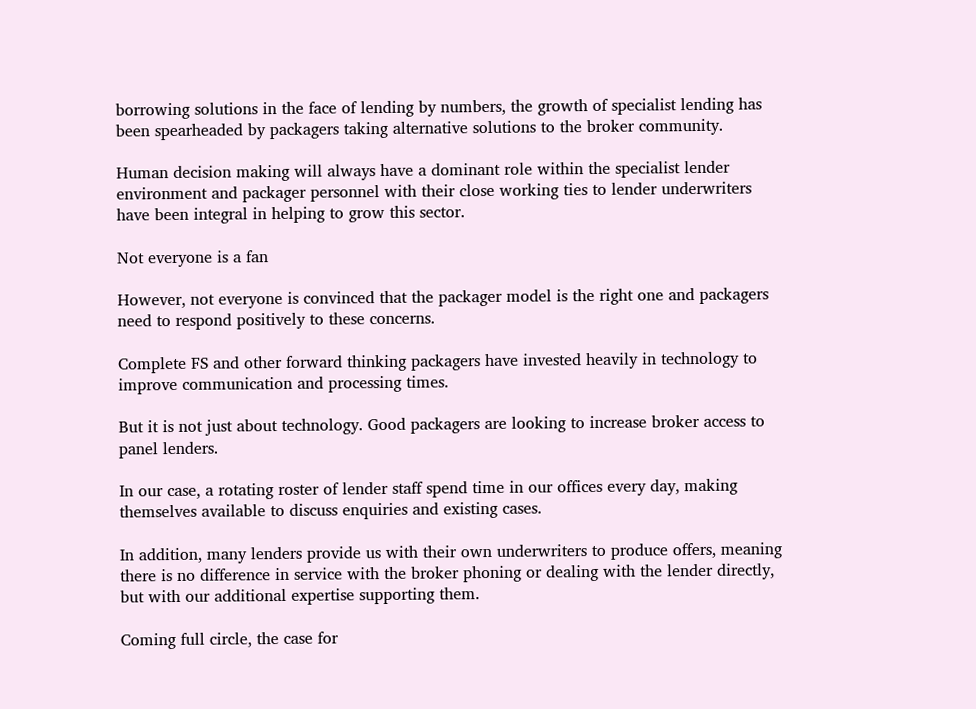borrowing solutions in the face of lending by numbers, the growth of specialist lending has been spearheaded by packagers taking alternative solutions to the broker community.

Human decision making will always have a dominant role within the specialist lender environment and packager personnel with their close working ties to lender underwriters have been integral in helping to grow this sector.

Not everyone is a fan

However, not everyone is convinced that the packager model is the right one and packagers need to respond positively to these concerns.

Complete FS and other forward thinking packagers have invested heavily in technology to improve communication and processing times.

But it is not just about technology. Good packagers are looking to increase broker access to panel lenders.

In our case, a rotating roster of lender staff spend time in our offices every day, making themselves available to discuss enquiries and existing cases.

In addition, many lenders provide us with their own underwriters to produce offers, meaning there is no difference in service with the broker phoning or dealing with the lender directly, but with our additional expertise supporting them.

Coming full circle, the case for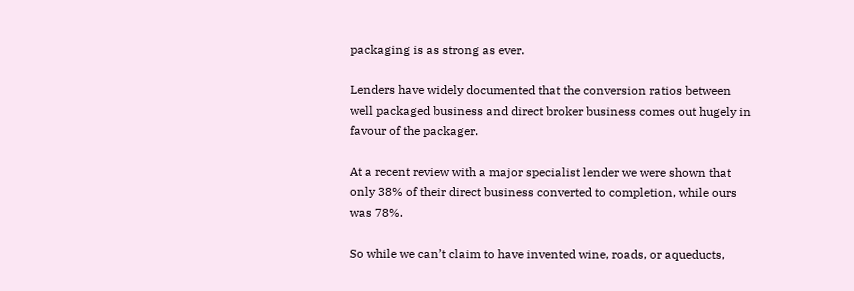packaging is as strong as ever.

Lenders have widely documented that the conversion ratios between well packaged business and direct broker business comes out hugely in favour of the packager.

At a recent review with a major specialist lender we were shown that only 38% of their direct business converted to completion, while ours was 78%.

So while we can’t claim to have invented wine, roads, or aqueducts,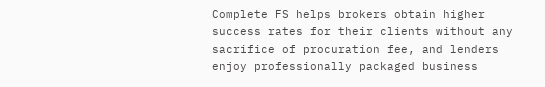Complete FS helps brokers obtain higher success rates for their clients without any sacrifice of procuration fee, and lenders enjoy professionally packaged business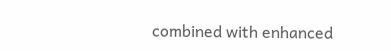combined with enhanced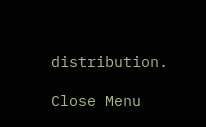distribution.

Close Menu